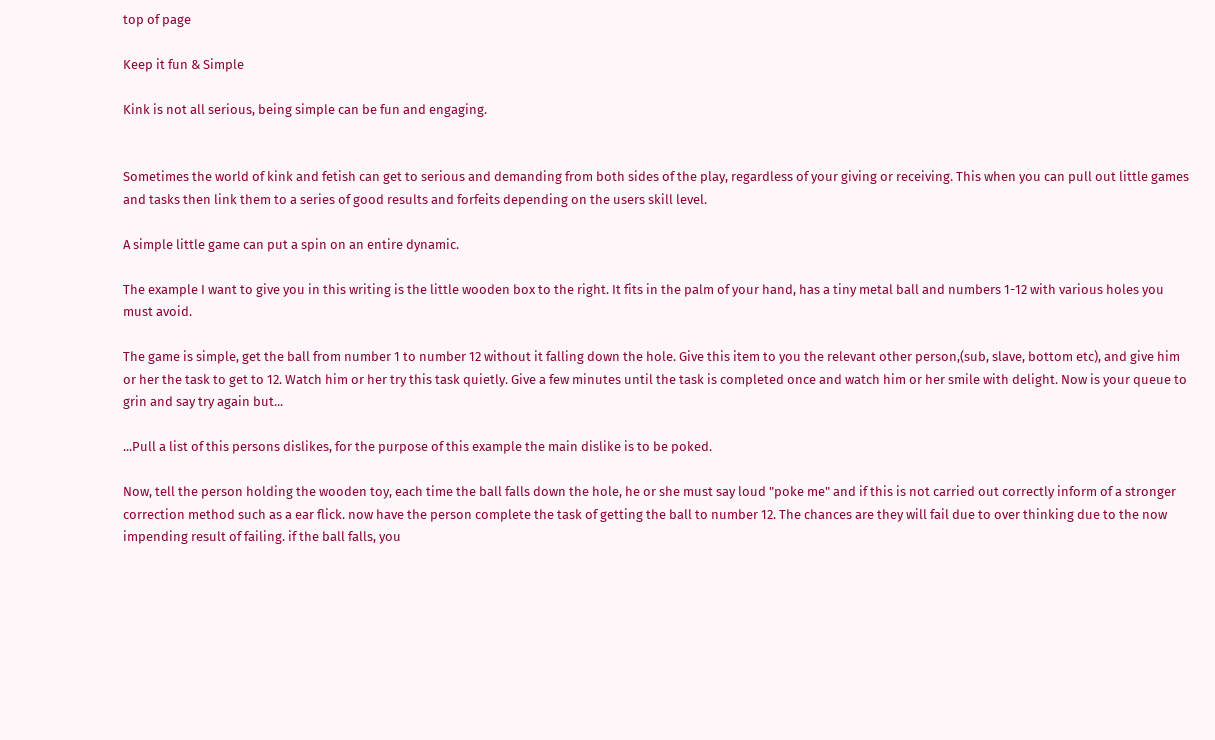top of page

Keep it fun & Simple

Kink is not all serious, being simple can be fun and engaging.


Sometimes the world of kink and fetish can get to serious and demanding from both sides of the play, regardless of your giving or receiving. This when you can pull out little games and tasks then link them to a series of good results and forfeits depending on the users skill level.

A simple little game can put a spin on an entire dynamic.

The example I want to give you in this writing is the little wooden box to the right. It fits in the palm of your hand, has a tiny metal ball and numbers 1-12 with various holes you must avoid.

The game is simple, get the ball from number 1 to number 12 without it falling down the hole. Give this item to you the relevant other person,(sub, slave, bottom etc), and give him or her the task to get to 12. Watch him or her try this task quietly. Give a few minutes until the task is completed once and watch him or her smile with delight. Now is your queue to grin and say try again but...

...Pull a list of this persons dislikes, for the purpose of this example the main dislike is to be poked.

Now, tell the person holding the wooden toy, each time the ball falls down the hole, he or she must say loud "poke me" and if this is not carried out correctly inform of a stronger correction method such as a ear flick. now have the person complete the task of getting the ball to number 12. The chances are they will fail due to over thinking due to the now impending result of failing. if the ball falls, you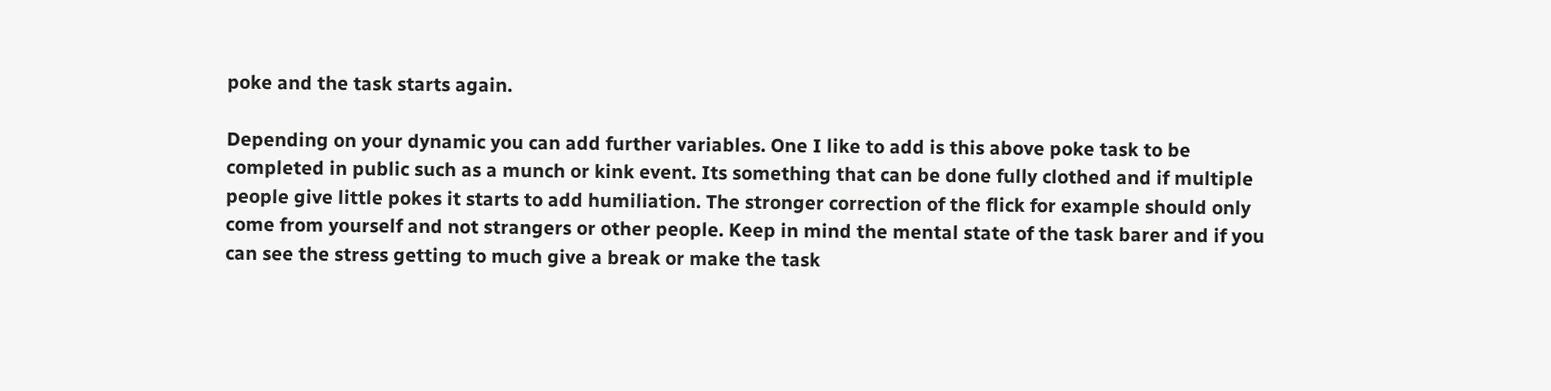poke and the task starts again.

Depending on your dynamic you can add further variables. One I like to add is this above poke task to be completed in public such as a munch or kink event. Its something that can be done fully clothed and if multiple people give little pokes it starts to add humiliation. The stronger correction of the flick for example should only come from yourself and not strangers or other people. Keep in mind the mental state of the task barer and if you can see the stress getting to much give a break or make the task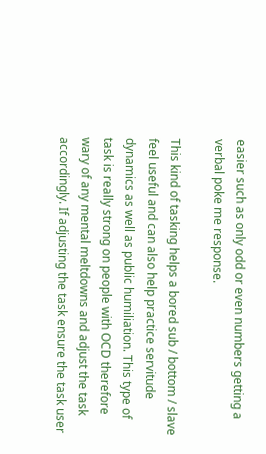easier such as only odd or even numbers getting a verbal poke me response.

This kind of tasking helps a bored sub / bottom / slave feel useful and can also help practice servitude dynamics as well as public humiliation. This type of task is really strong on people with OCD therefore wary of any mental meltdowns and adjust the task accordingly. If adjusting the task ensure the task user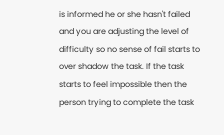is informed he or she hasn't failed and you are adjusting the level of difficulty so no sense of fail starts to over shadow the task. If the task starts to feel impossible then the person trying to complete the task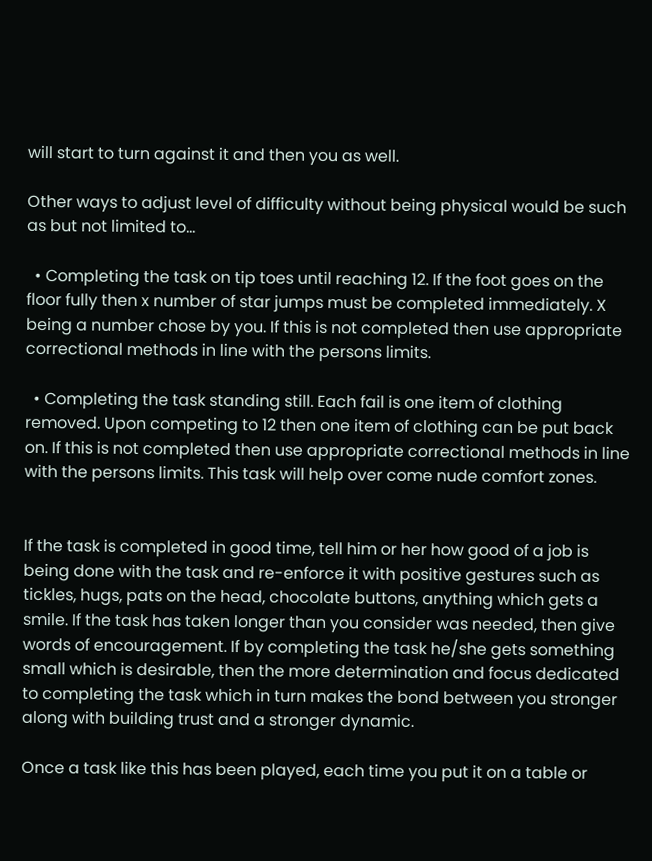will start to turn against it and then you as well.

Other ways to adjust level of difficulty without being physical would be such as but not limited to...

  • Completing the task on tip toes until reaching 12. If the foot goes on the floor fully then x number of star jumps must be completed immediately. X being a number chose by you. If this is not completed then use appropriate correctional methods in line with the persons limits.

  • Completing the task standing still. Each fail is one item of clothing removed. Upon competing to 12 then one item of clothing can be put back on. If this is not completed then use appropriate correctional methods in line with the persons limits. This task will help over come nude comfort zones.


If the task is completed in good time, tell him or her how good of a job is being done with the task and re-enforce it with positive gestures such as tickles, hugs, pats on the head, chocolate buttons, anything which gets a smile. If the task has taken longer than you consider was needed, then give words of encouragement. If by completing the task he/she gets something small which is desirable, then the more determination and focus dedicated to completing the task which in turn makes the bond between you stronger along with building trust and a stronger dynamic.

Once a task like this has been played, each time you put it on a table or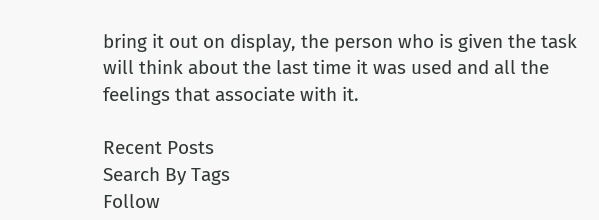bring it out on display, the person who is given the task will think about the last time it was used and all the feelings that associate with it.

Recent Posts
Search By Tags
Follow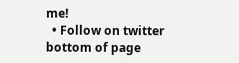me!
  • Follow on twitter
bottom of page